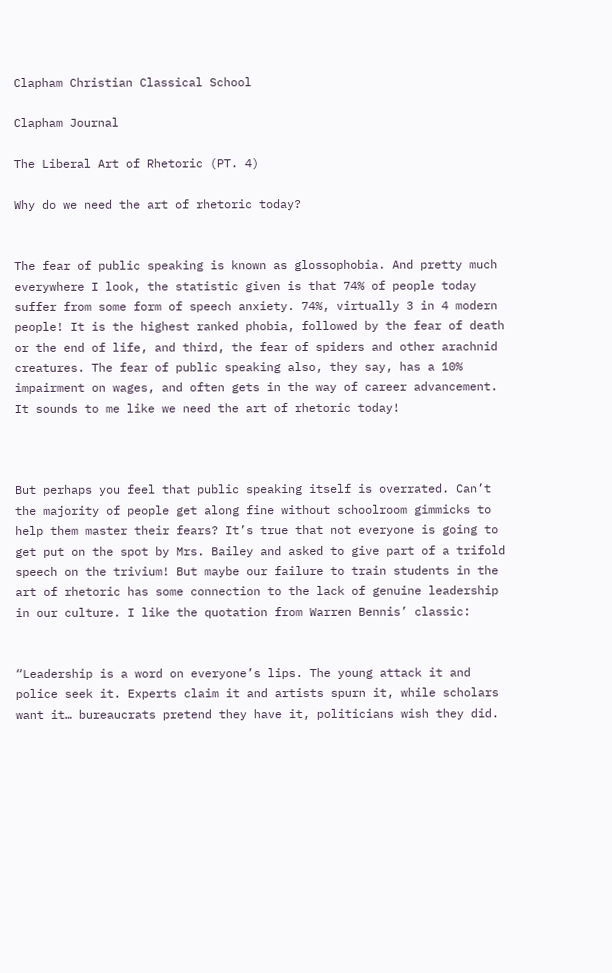Clapham Christian Classical School

Clapham Journal

The Liberal Art of Rhetoric (PT. 4)

Why do we need the art of rhetoric today?


The fear of public speaking is known as glossophobia. And pretty much everywhere I look, the statistic given is that 74% of people today suffer from some form of speech anxiety. 74%, virtually 3 in 4 modern people! It is the highest ranked phobia, followed by the fear of death or the end of life, and third, the fear of spiders and other arachnid creatures. The fear of public speaking also, they say, has a 10% impairment on wages, and often gets in the way of career advancement. It sounds to me like we need the art of rhetoric today!



But perhaps you feel that public speaking itself is overrated. Can’t the majority of people get along fine without schoolroom gimmicks to help them master their fears? It’s true that not everyone is going to get put on the spot by Mrs. Bailey and asked to give part of a trifold speech on the trivium! But maybe our failure to train students in the art of rhetoric has some connection to the lack of genuine leadership in our culture. I like the quotation from Warren Bennis’ classic:


“Leadership is a word on everyone’s lips. The young attack it and police seek it. Experts claim it and artists spurn it, while scholars want it… bureaucrats pretend they have it, politicians wish they did.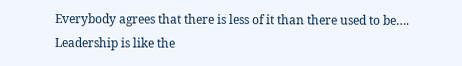Everybody agrees that there is less of it than there used to be…. Leadership is like the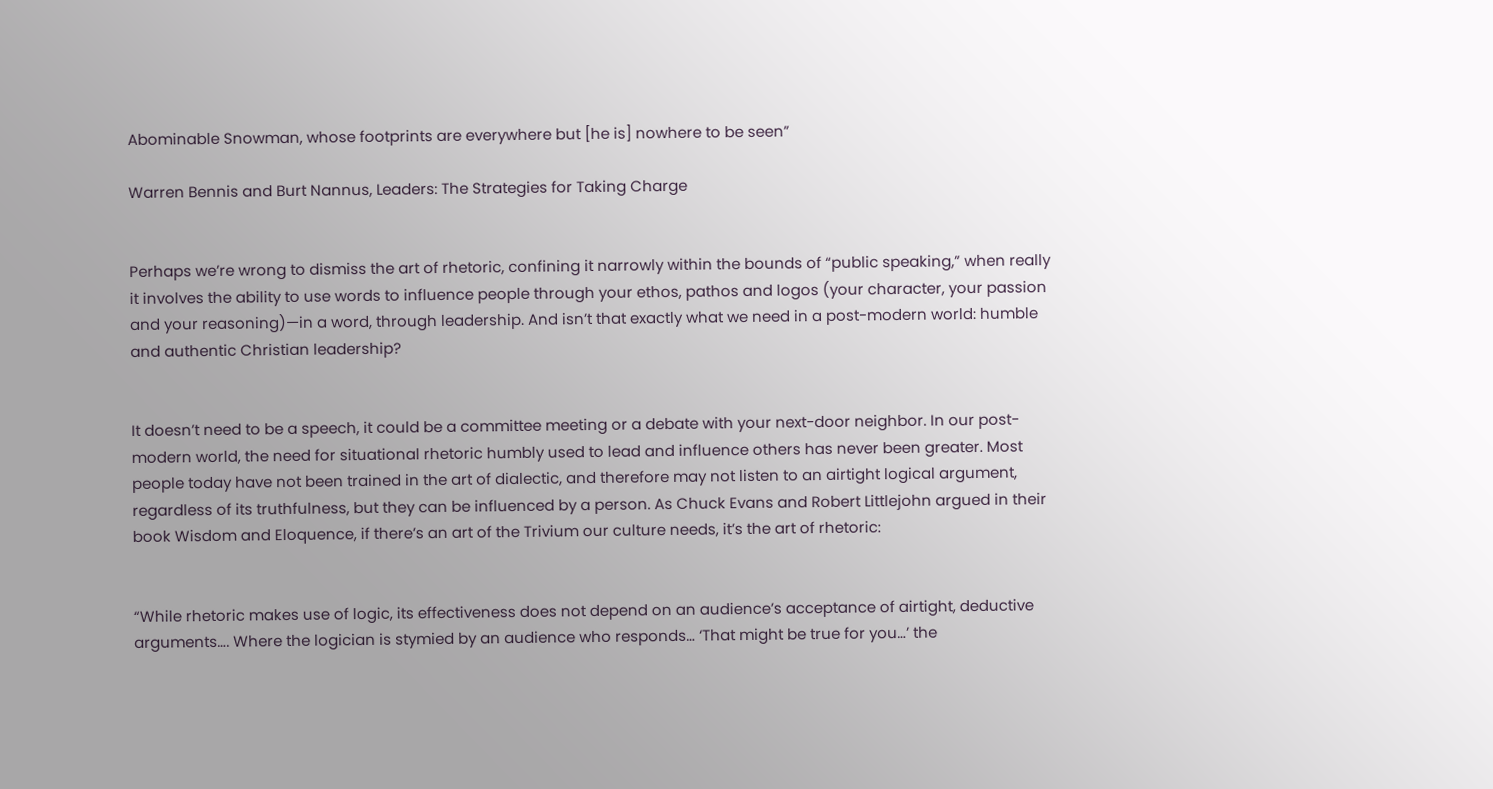Abominable Snowman, whose footprints are everywhere but [he is] nowhere to be seen”

Warren Bennis and Burt Nannus, Leaders: The Strategies for Taking Charge


Perhaps we’re wrong to dismiss the art of rhetoric, confining it narrowly within the bounds of “public speaking,” when really it involves the ability to use words to influence people through your ethos, pathos and logos (your character, your passion and your reasoning)—in a word, through leadership. And isn’t that exactly what we need in a post-modern world: humble and authentic Christian leadership?


It doesn’t need to be a speech, it could be a committee meeting or a debate with your next-door neighbor. In our post-modern world, the need for situational rhetoric humbly used to lead and influence others has never been greater. Most people today have not been trained in the art of dialectic, and therefore may not listen to an airtight logical argument, regardless of its truthfulness, but they can be influenced by a person. As Chuck Evans and Robert Littlejohn argued in their book Wisdom and Eloquence, if there’s an art of the Trivium our culture needs, it’s the art of rhetoric:


“While rhetoric makes use of logic, its effectiveness does not depend on an audience’s acceptance of airtight, deductive arguments…. Where the logician is stymied by an audience who responds… ‘That might be true for you…’ the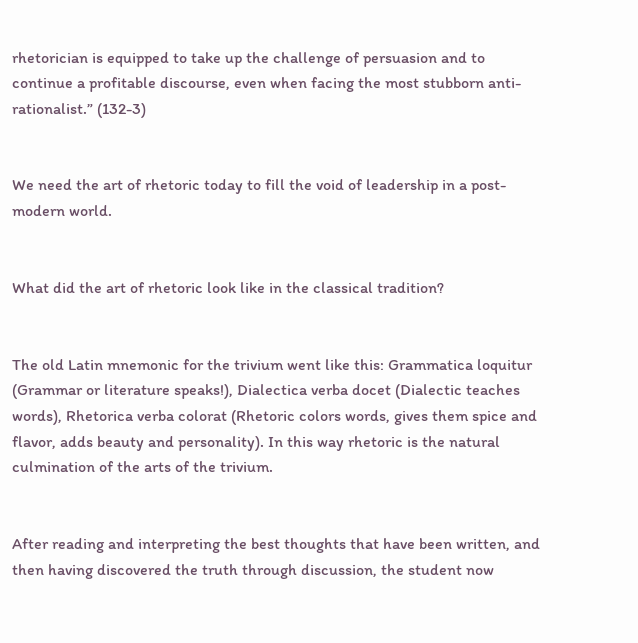rhetorician is equipped to take up the challenge of persuasion and to continue a profitable discourse, even when facing the most stubborn anti-rationalist.” (132-3)


We need the art of rhetoric today to fill the void of leadership in a post-modern world.


What did the art of rhetoric look like in the classical tradition?


The old Latin mnemonic for the trivium went like this: Grammatica loquitur (Grammar or literature speaks!), Dialectica verba docet (Dialectic teaches words), Rhetorica verba colorat (Rhetoric colors words, gives them spice and flavor, adds beauty and personality). In this way rhetoric is the natural culmination of the arts of the trivium.


After reading and interpreting the best thoughts that have been written, and then having discovered the truth through discussion, the student now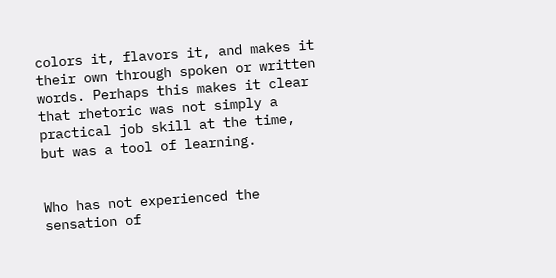colors it, flavors it, and makes it their own through spoken or written words. Perhaps this makes it clear that rhetoric was not simply a practical job skill at the time, but was a tool of learning.


Who has not experienced the sensation of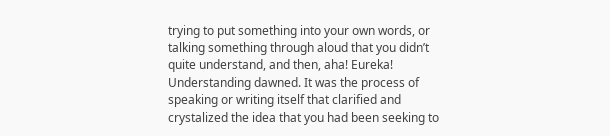trying to put something into your own words, or talking something through aloud that you didn’t quite understand, and then, aha! Eureka! Understanding dawned. It was the process of speaking or writing itself that clarified and crystalized the idea that you had been seeking to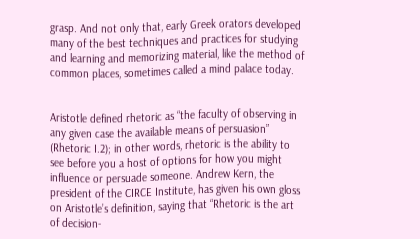grasp. And not only that, early Greek orators developed many of the best techniques and practices for studying and learning and memorizing material, like the method of common places, sometimes called a mind palace today.


Aristotle defined rhetoric as “the faculty of observing in any given case the available means of persuasion” (Rhetoric I.2); in other words, rhetoric is the ability to see before you a host of options for how you might influence or persuade someone. Andrew Kern, the president of the CIRCE Institute, has given his own gloss on Aristotle’s definition, saying that “Rhetoric is the art of decision-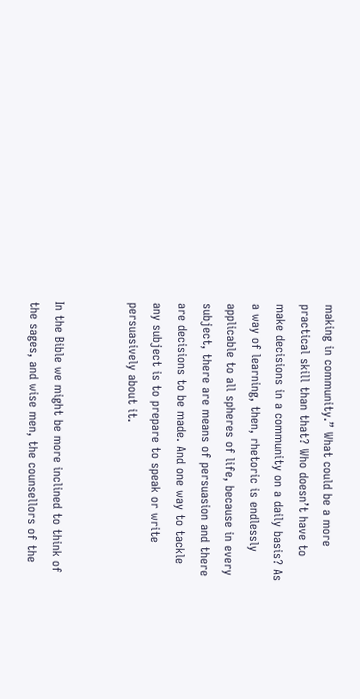making in community.” What could be a more practical skill than that? Who doesn’t have to make decisions in a community on a daily basis? As a way of learning, then, rhetoric is endlessly applicable to all spheres of life, because in every subject, there are means of persuasion and there are decisions to be made. And one way to tackle any subject is to prepare to speak or write persuasively about it.


In the Bible we might be more inclined to think of the sages, and wise men, the counsellors of the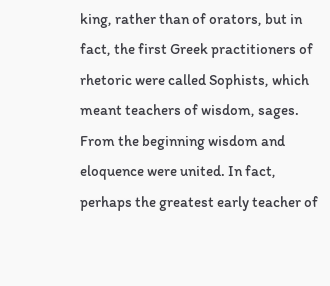king, rather than of orators, but in fact, the first Greek practitioners of rhetoric were called Sophists, which meant teachers of wisdom, sages. From the beginning wisdom and eloquence were united. In fact, perhaps the greatest early teacher of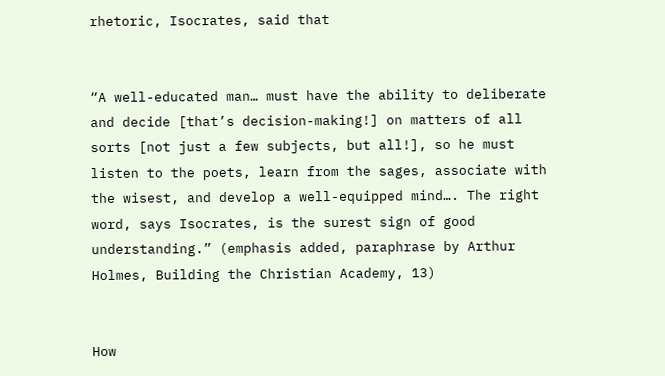rhetoric, Isocrates, said that


“A well-educated man… must have the ability to deliberate and decide [that’s decision-making!] on matters of all sorts [not just a few subjects, but all!], so he must listen to the poets, learn from the sages, associate with the wisest, and develop a well-equipped mind…. The right word, says Isocrates, is the surest sign of good understanding.” (emphasis added, paraphrase by Arthur Holmes, Building the Christian Academy, 13)


How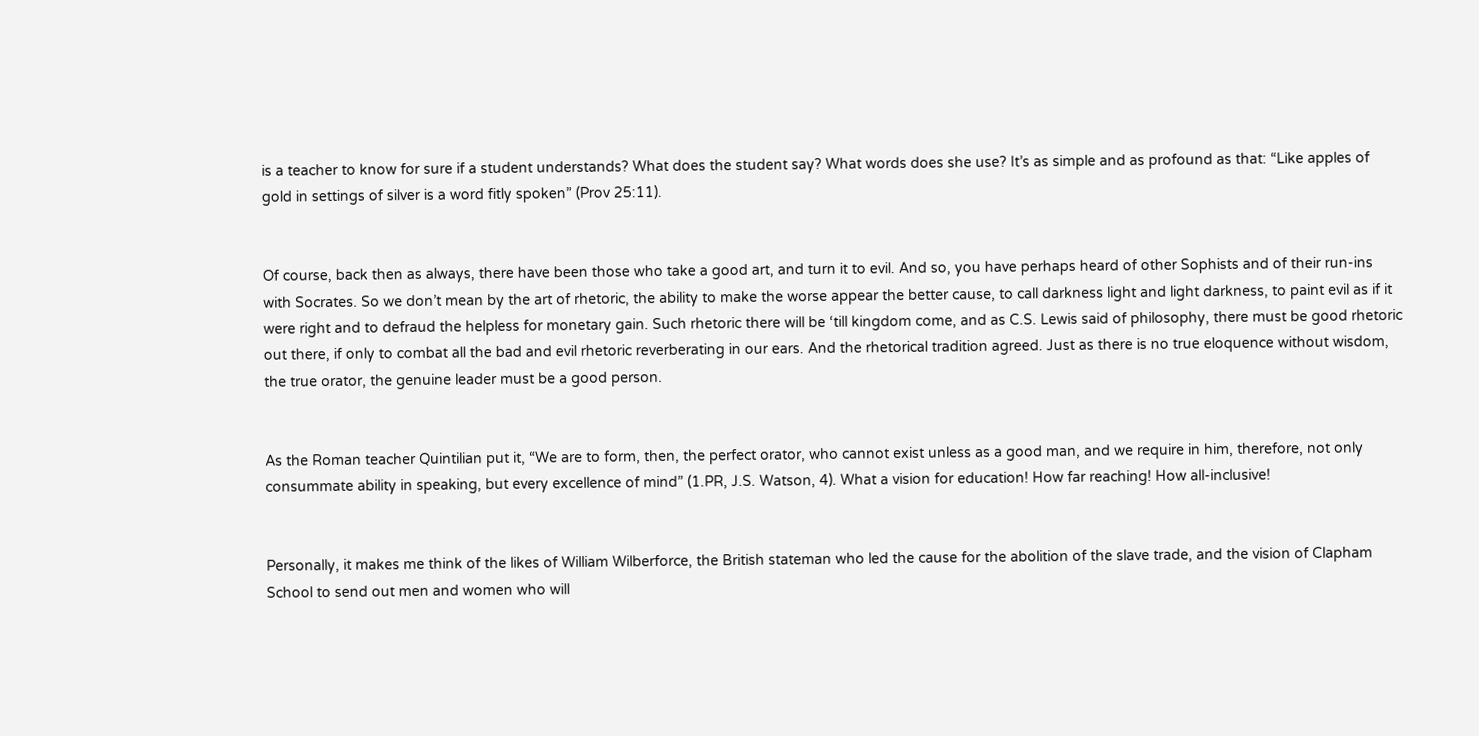is a teacher to know for sure if a student understands? What does the student say? What words does she use? It’s as simple and as profound as that: “Like apples of gold in settings of silver is a word fitly spoken” (Prov 25:11).


Of course, back then as always, there have been those who take a good art, and turn it to evil. And so, you have perhaps heard of other Sophists and of their run-ins with Socrates. So we don’t mean by the art of rhetoric, the ability to make the worse appear the better cause, to call darkness light and light darkness, to paint evil as if it were right and to defraud the helpless for monetary gain. Such rhetoric there will be ‘till kingdom come, and as C.S. Lewis said of philosophy, there must be good rhetoric out there, if only to combat all the bad and evil rhetoric reverberating in our ears. And the rhetorical tradition agreed. Just as there is no true eloquence without wisdom, the true orator, the genuine leader must be a good person.


As the Roman teacher Quintilian put it, “We are to form, then, the perfect orator, who cannot exist unless as a good man, and we require in him, therefore, not only consummate ability in speaking, but every excellence of mind” (1.PR, J.S. Watson, 4). What a vision for education! How far reaching! How all-inclusive!


Personally, it makes me think of the likes of William Wilberforce, the British stateman who led the cause for the abolition of the slave trade, and the vision of Clapham School to send out men and women who will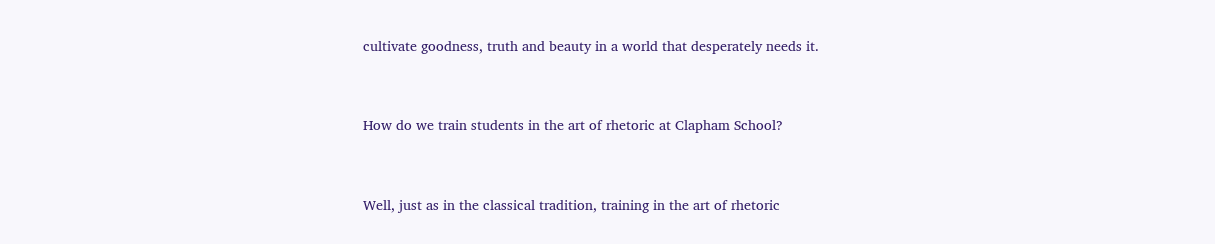cultivate goodness, truth and beauty in a world that desperately needs it.


How do we train students in the art of rhetoric at Clapham School?


Well, just as in the classical tradition, training in the art of rhetoric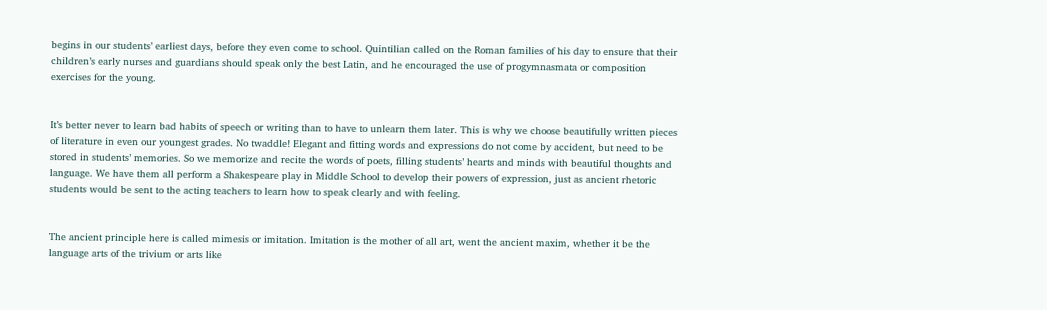begins in our students’ earliest days, before they even come to school. Quintilian called on the Roman families of his day to ensure that their children’s early nurses and guardians should speak only the best Latin, and he encouraged the use of progymnasmata or composition exercises for the young.


It’s better never to learn bad habits of speech or writing than to have to unlearn them later. This is why we choose beautifully written pieces of literature in even our youngest grades. No twaddle! Elegant and fitting words and expressions do not come by accident, but need to be stored in students’ memories. So we memorize and recite the words of poets, filling students’ hearts and minds with beautiful thoughts and language. We have them all perform a Shakespeare play in Middle School to develop their powers of expression, just as ancient rhetoric students would be sent to the acting teachers to learn how to speak clearly and with feeling.


The ancient principle here is called mimesis or imitation. Imitation is the mother of all art, went the ancient maxim, whether it be the language arts of the trivium or arts like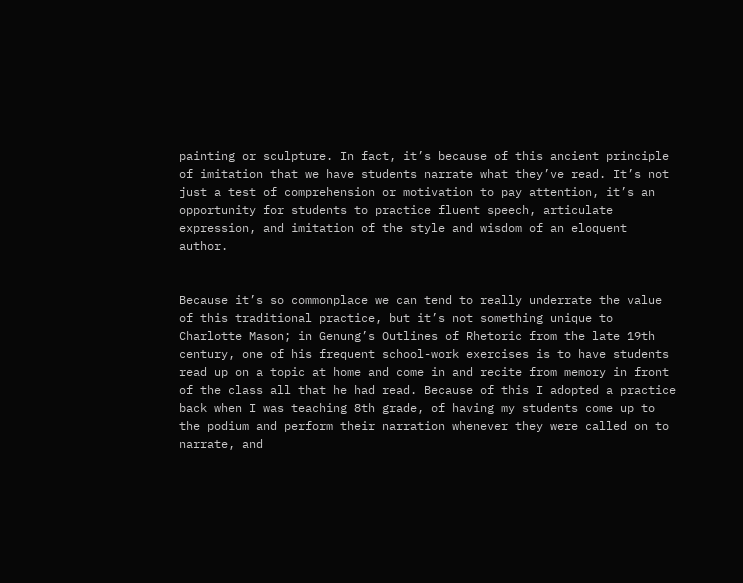painting or sculpture. In fact, it’s because of this ancient principle of imitation that we have students narrate what they’ve read. It’s not just a test of comprehension or motivation to pay attention, it’s an opportunity for students to practice fluent speech, articulate expression, and imitation of the style and wisdom of an eloquent author.


Because it’s so commonplace we can tend to really underrate the value of this traditional practice, but it’s not something unique to Charlotte Mason; in Genung’s Outlines of Rhetoric from the late 19th century, one of his frequent school-work exercises is to have students read up on a topic at home and come in and recite from memory in front of the class all that he had read. Because of this I adopted a practice back when I was teaching 8th grade, of having my students come up to the podium and perform their narration whenever they were called on to narrate, and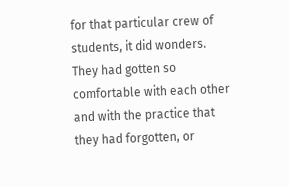for that particular crew of students, it did wonders. They had gotten so comfortable with each other and with the practice that they had forgotten, or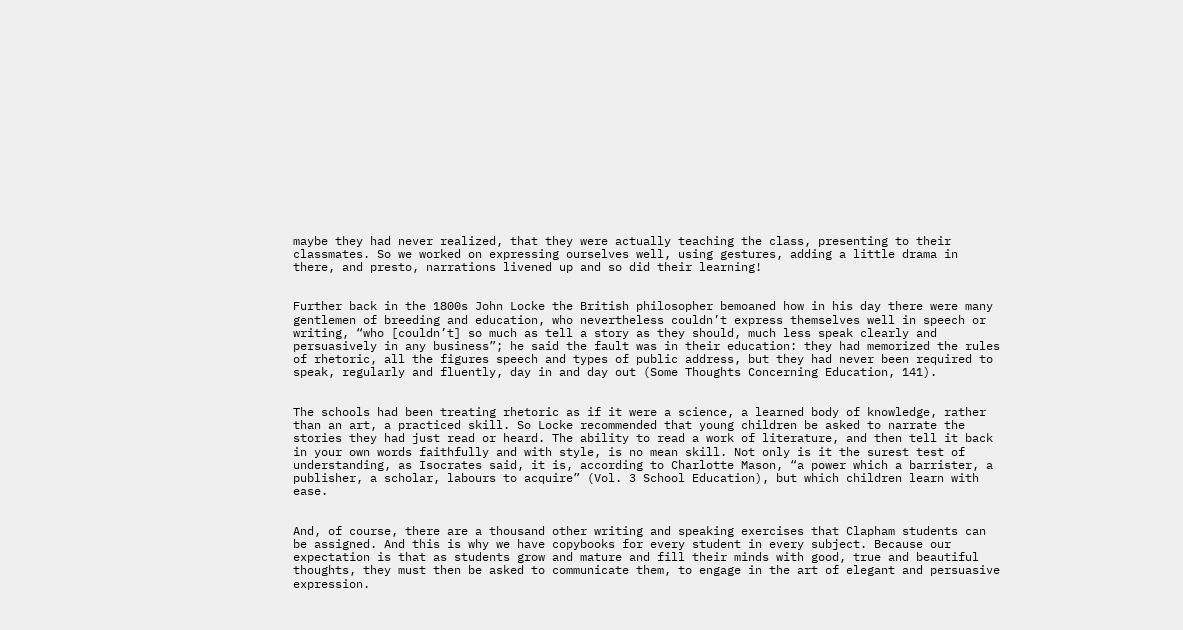maybe they had never realized, that they were actually teaching the class, presenting to their classmates. So we worked on expressing ourselves well, using gestures, adding a little drama in there, and presto, narrations livened up and so did their learning!


Further back in the 1800s John Locke the British philosopher bemoaned how in his day there were many gentlemen of breeding and education, who nevertheless couldn’t express themselves well in speech or writing, “who [couldn’t] so much as tell a story as they should, much less speak clearly and persuasively in any business”; he said the fault was in their education: they had memorized the rules of rhetoric, all the figures speech and types of public address, but they had never been required to speak, regularly and fluently, day in and day out (Some Thoughts Concerning Education, 141).


The schools had been treating rhetoric as if it were a science, a learned body of knowledge, rather than an art, a practiced skill. So Locke recommended that young children be asked to narrate the stories they had just read or heard. The ability to read a work of literature, and then tell it back in your own words faithfully and with style, is no mean skill. Not only is it the surest test of understanding, as Isocrates said, it is, according to Charlotte Mason, “a power which a barrister, a publisher, a scholar, labours to acquire” (Vol. 3 School Education), but which children learn with ease.


And, of course, there are a thousand other writing and speaking exercises that Clapham students can be assigned. And this is why we have copybooks for every student in every subject. Because our expectation is that as students grow and mature and fill their minds with good, true and beautiful thoughts, they must then be asked to communicate them, to engage in the art of elegant and persuasive expression.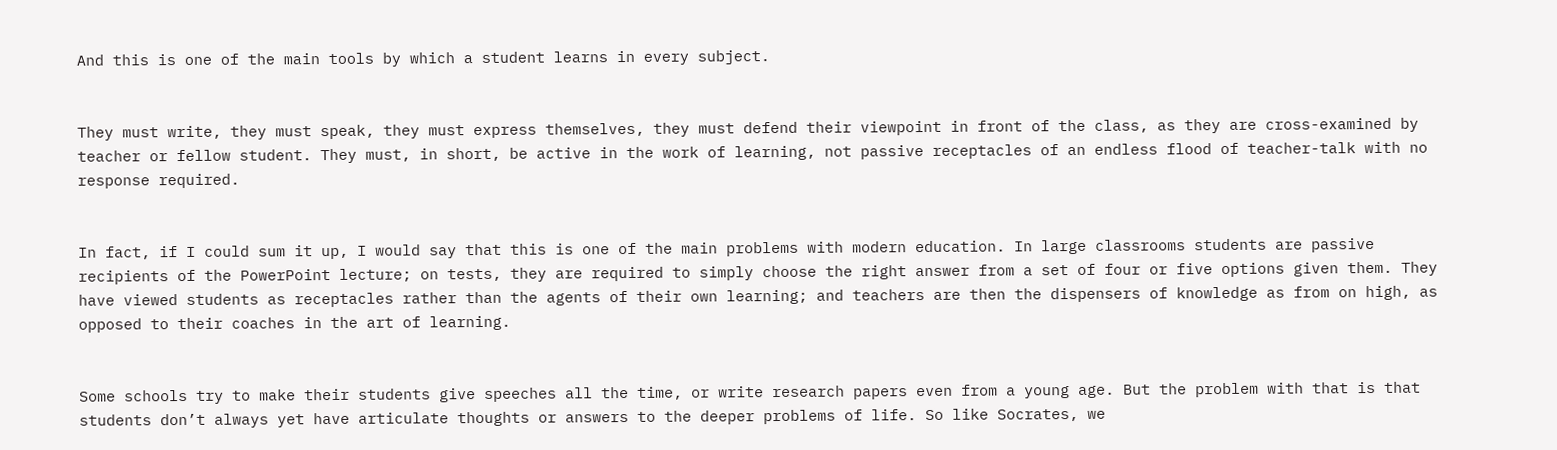And this is one of the main tools by which a student learns in every subject.


They must write, they must speak, they must express themselves, they must defend their viewpoint in front of the class, as they are cross-examined by teacher or fellow student. They must, in short, be active in the work of learning, not passive receptacles of an endless flood of teacher-talk with no response required.


In fact, if I could sum it up, I would say that this is one of the main problems with modern education. In large classrooms students are passive recipients of the PowerPoint lecture; on tests, they are required to simply choose the right answer from a set of four or five options given them. They have viewed students as receptacles rather than the agents of their own learning; and teachers are then the dispensers of knowledge as from on high, as opposed to their coaches in the art of learning.


Some schools try to make their students give speeches all the time, or write research papers even from a young age. But the problem with that is that students don’t always yet have articulate thoughts or answers to the deeper problems of life. So like Socrates, we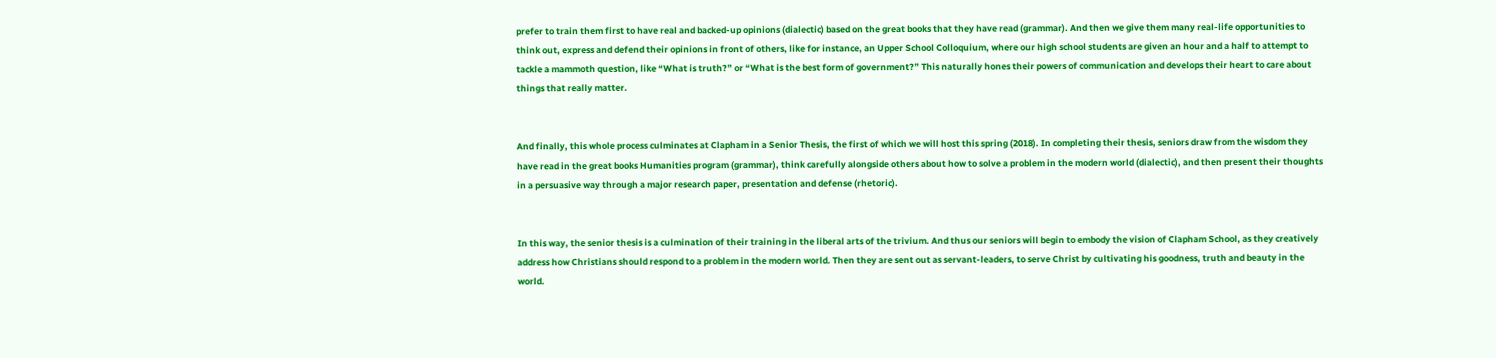prefer to train them first to have real and backed-up opinions (dialectic) based on the great books that they have read (grammar). And then we give them many real-life opportunities to think out, express and defend their opinions in front of others, like for instance, an Upper School Colloquium, where our high school students are given an hour and a half to attempt to tackle a mammoth question, like “What is truth?” or “What is the best form of government?” This naturally hones their powers of communication and develops their heart to care about things that really matter.


And finally, this whole process culminates at Clapham in a Senior Thesis, the first of which we will host this spring (2018). In completing their thesis, seniors draw from the wisdom they have read in the great books Humanities program (grammar), think carefully alongside others about how to solve a problem in the modern world (dialectic), and then present their thoughts in a persuasive way through a major research paper, presentation and defense (rhetoric).


In this way, the senior thesis is a culmination of their training in the liberal arts of the trivium. And thus our seniors will begin to embody the vision of Clapham School, as they creatively address how Christians should respond to a problem in the modern world. Then they are sent out as servant-leaders, to serve Christ by cultivating his goodness, truth and beauty in the world.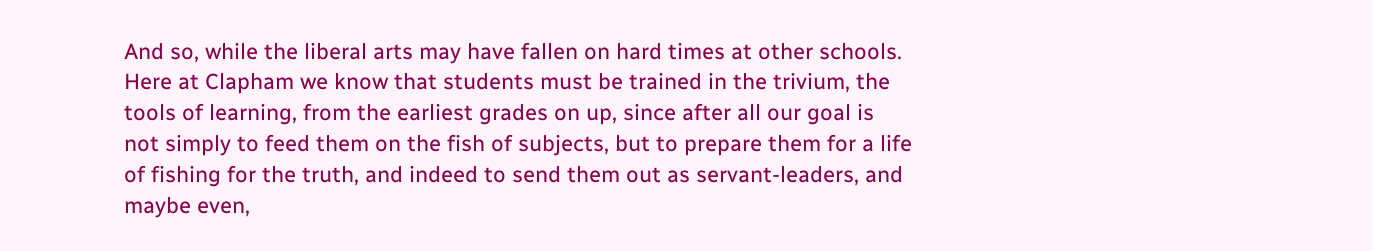And so, while the liberal arts may have fallen on hard times at other schools. Here at Clapham we know that students must be trained in the trivium, the tools of learning, from the earliest grades on up, since after all our goal is not simply to feed them on the fish of subjects, but to prepare them for a life of fishing for the truth, and indeed to send them out as servant-leaders, and maybe even,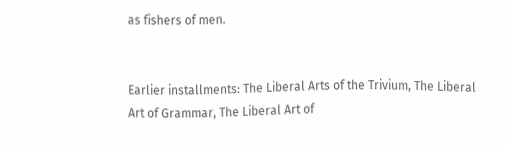as fishers of men.


Earlier installments: The Liberal Arts of the Trivium, The Liberal Art of Grammar, The Liberal Art of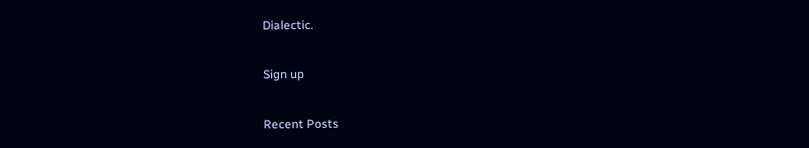Dialectic.

Sign up

Recent Posts